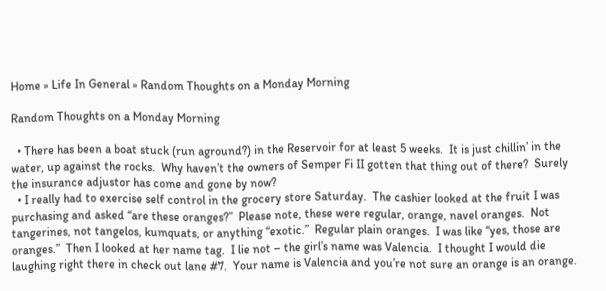Home » Life In General » Random Thoughts on a Monday Morning

Random Thoughts on a Monday Morning

  • There has been a boat stuck (run aground?) in the Reservoir for at least 5 weeks.  It is just chillin’ in the water, up against the rocks.  Why haven’t the owners of Semper Fi II gotten that thing out of there?  Surely the insurance adjustor has come and gone by now?
  • I really had to exercise self control in the grocery store Saturday.  The cashier looked at the fruit I was purchasing and asked “are these oranges?”  Please note, these were regular, orange, navel oranges.  Not tangerines, not tangelos, kumquats, or anything “exotic.”  Regular plain oranges.  I was like “yes, those are oranges.”  Then I looked at her name tag.  I lie not – the girl’s name was Valencia.  I thought I would die laughing right there in check out lane #7.  Your name is Valencia and you’re not sure an orange is an orange.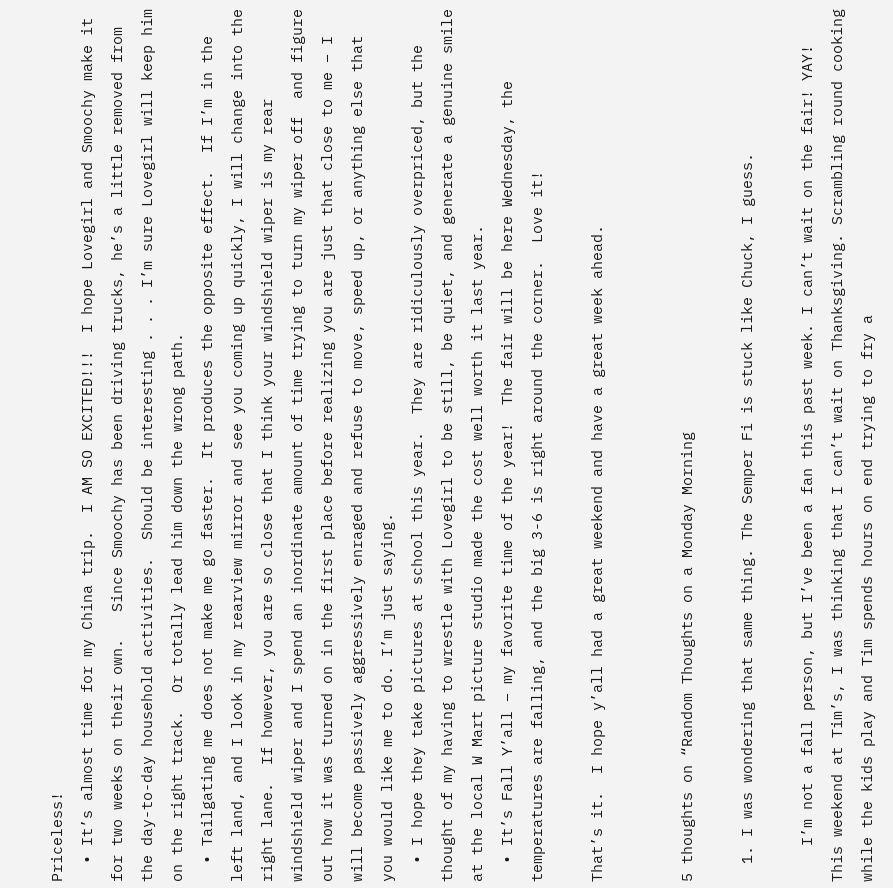Priceless!
  • It’s almost time for my China trip.  I AM SO EXCITED!!!  I hope Lovegirl and Smoochy make it for two weeks on their own.   Since Smoochy has been driving trucks, he’s a little removed from the day-to-day household activities.  Should be interesting . . . I’m sure Lovegirl will keep him on the right track.  Or totally lead him down the wrong path.
  • Tailgating me does not make me go faster.  It produces the opposite effect.  If I’m in the left land, and I look in my rearview mirror and see you coming up quickly, I will change into the right lane.  If however, you are so close that I think your windshield wiper is my rear windshield wiper and I spend an inordinate amount of time trying to turn my wiper off  and figure out how it was turned on in the first place before realizing you are just that close to me – I will become passively aggressively enraged and refuse to move, speed up, or anything else that you would like me to do. I’m just saying.
  • I hope they take pictures at school this year.  They are ridiculously overpriced, but the thought of my having to wrestle with Lovegirl to be still, be quiet, and generate a genuine smile at the local W Mart picture studio made the cost well worth it last year.
  • It’s Fall Y’all – my favorite time of the year!  The fair will be here Wednesday, the temperatures are falling, and the big 3-6 is right around the corner.  Love it!

That’s it.  I hope y’all had a great weekend and have a great week ahead.


5 thoughts on “Random Thoughts on a Monday Morning

  1. I was wondering that same thing. The Semper Fi is stuck like Chuck, I guess.

    I’m not a fall person, but I’ve been a fan this past week. I can’t wait on the fair! YAY! This weekend at Tim’s, I was thinking that I can’t wait on Thanksgiving. Scrambling round cooking while the kids play and Tim spends hours on end trying to fry a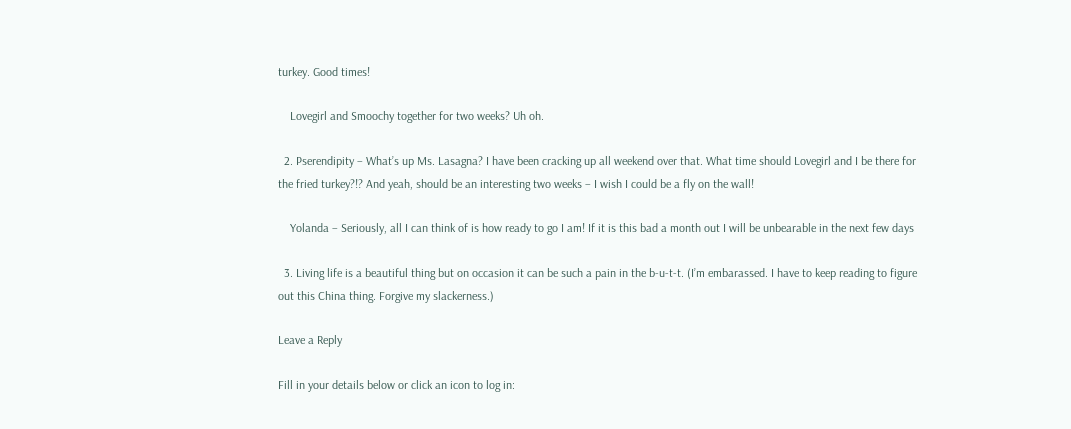turkey. Good times!

    Lovegirl and Smoochy together for two weeks? Uh oh.

  2. Pserendipity – What’s up Ms. Lasagna? I have been cracking up all weekend over that. What time should Lovegirl and I be there for the fried turkey?!? And yeah, should be an interesting two weeks – I wish I could be a fly on the wall!

    Yolanda – Seriously, all I can think of is how ready to go I am! If it is this bad a month out I will be unbearable in the next few days

  3. Living life is a beautiful thing but on occasion it can be such a pain in the b-u-t-t. (I’m embarassed. I have to keep reading to figure out this China thing. Forgive my slackerness.)

Leave a Reply

Fill in your details below or click an icon to log in: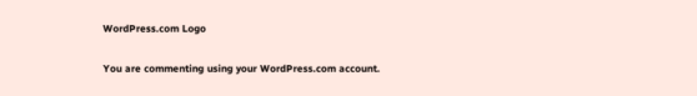WordPress.com Logo

You are commenting using your WordPress.com account.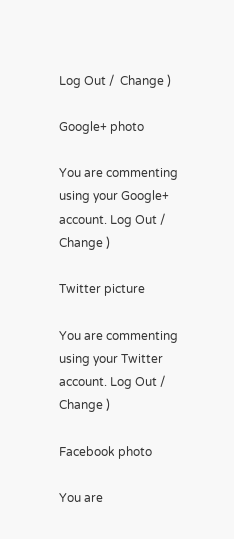Log Out /  Change )

Google+ photo

You are commenting using your Google+ account. Log Out /  Change )

Twitter picture

You are commenting using your Twitter account. Log Out /  Change )

Facebook photo

You are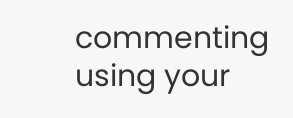commenting using your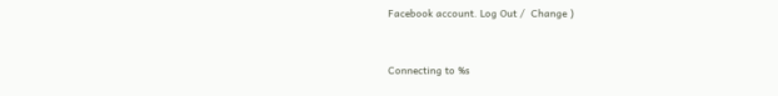Facebook account. Log Out /  Change )


Connecting to %s